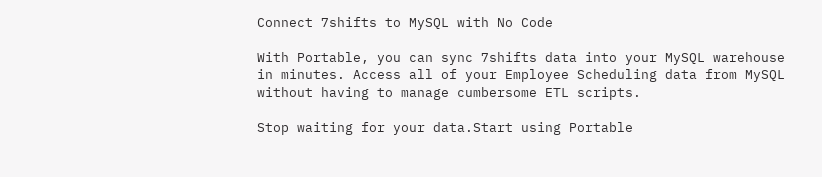Connect 7shifts to MySQL with No Code

With Portable, you can sync 7shifts data into your MySQL warehouse in minutes. Access all of your Employee Scheduling data from MySQL without having to manage cumbersome ETL scripts.

Stop waiting for your data.Start using Portable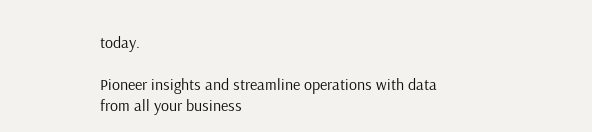today.

Pioneer insights and streamline operations with data from all your business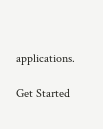applications.

Get Started